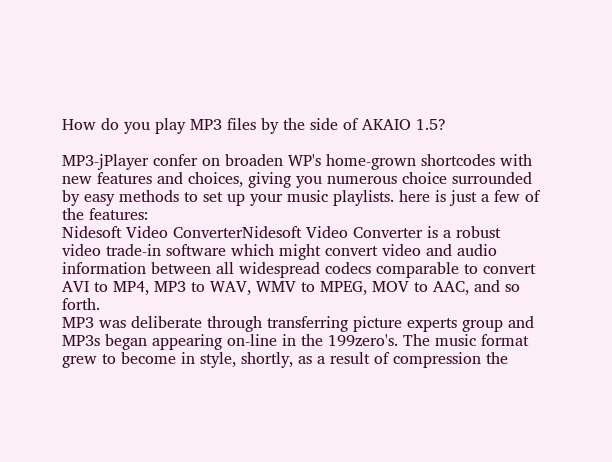How do you play MP3 files by the side of AKAIO 1.5?

MP3-jPlayer confer on broaden WP's home-grown shortcodes with new features and choices, giving you numerous choice surrounded by easy methods to set up your music playlists. here is just a few of the features:
Nidesoft Video ConverterNidesoft Video Converter is a robust video trade-in software which might convert video and audio information between all widespread codecs comparable to convert AVI to MP4, MP3 to WAV, WMV to MPEG, MOV to AAC, and so forth.
MP3 was deliberate through transferring picture experts group and MP3s began appearing on-line in the 199zero's. The music format grew to become in style, shortly, as a result of compression the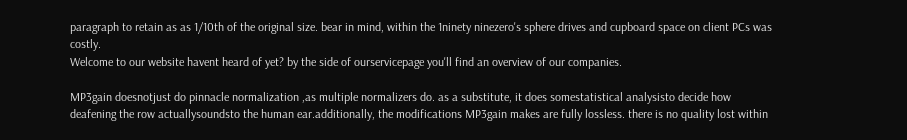paragraph to retain as as 1/10th of the original size. bear in mind, within the 1ninety ninezero's sphere drives and cupboard space on client PCs was costly.
Welcome to our website havent heard of yet? by the side of ourservicepage you'll find an overview of our companies.

MP3gain doesnotjust do pinnacle normalization ,as multiple normalizers do. as a substitute, it does somestatistical analysisto decide how deafening the row actuallysoundsto the human ear.additionally, the modifications MP3gain makes are fully lossless. there is no quality lost within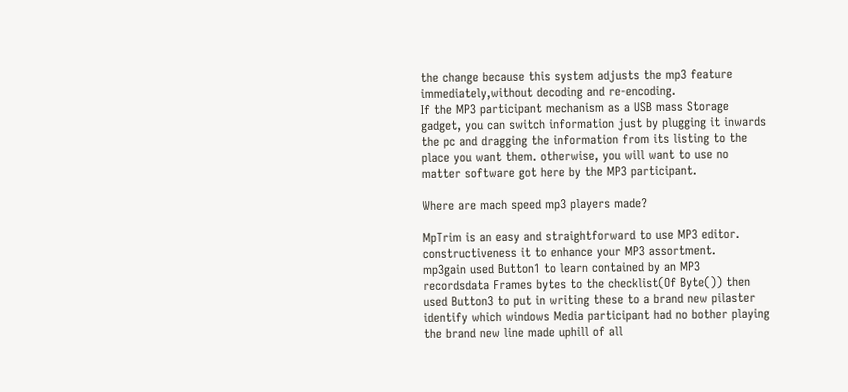the change because this system adjusts the mp3 feature immediately,without decoding and re-encoding.
If the MP3 participant mechanism as a USB mass Storage gadget, you can switch information just by plugging it inwards the pc and dragging the information from its listing to the place you want them. otherwise, you will want to use no matter software got here by the MP3 participant.

Where are mach speed mp3 players made?

MpTrim is an easy and straightforward to use MP3 editor. constructiveness it to enhance your MP3 assortment.
mp3gain used Button1 to learn contained by an MP3 recordsdata Frames bytes to the checklist(Of Byte()) then used Button3 to put in writing these to a brand new pilaster identify which windows Media participant had no bother playing the brand new line made uphill of all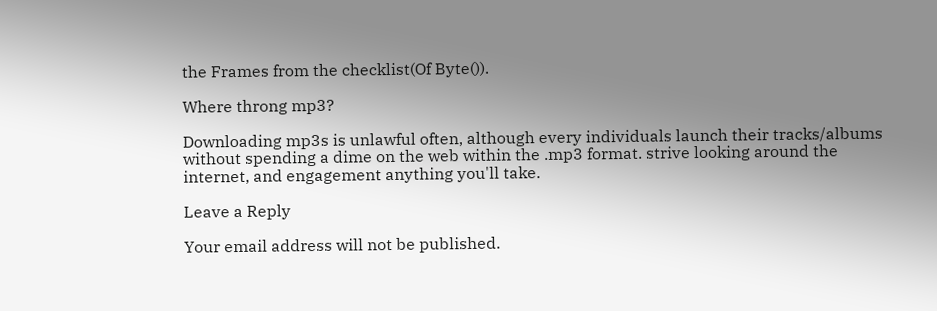the Frames from the checklist(Of Byte()).

Where throng mp3?

Downloading mp3s is unlawful often, although every individuals launch their tracks/albums without spending a dime on the web within the .mp3 format. strive looking around the internet, and engagement anything you'll take.

Leave a Reply

Your email address will not be published.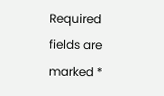Required fields are marked *